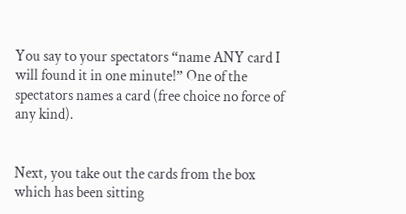You say to your spectators “name ANY card I will found it in one minute!” One of the spectators names a card (free choice no force of any kind).


Next, you take out the cards from the box which has been sitting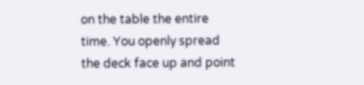on the table the entire time. You openly spread the deck face up and point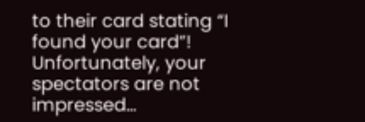to their card stating “I found your card”! Unfortunately, your spectators are not impressed…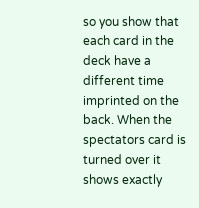so you show that each card in the deck have a different time imprinted on the back. When the spectators card is turned over it shows exactly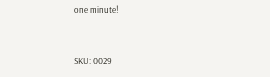one minute!


SKU: 0029